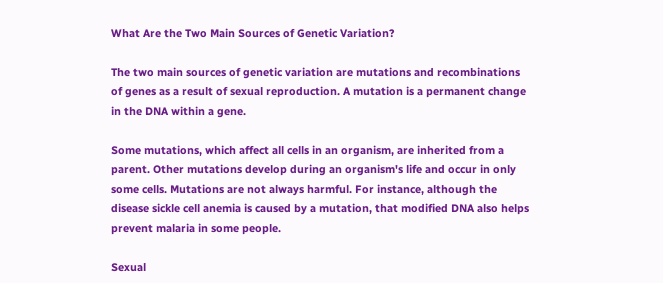What Are the Two Main Sources of Genetic Variation?

The two main sources of genetic variation are mutations and recombinations of genes as a result of sexual reproduction. A mutation is a permanent change in the DNA within a gene.

Some mutations, which affect all cells in an organism, are inherited from a parent. Other mutations develop during an organism's life and occur in only some cells. Mutations are not always harmful. For instance, although the disease sickle cell anemia is caused by a mutation, that modified DNA also helps prevent malaria in some people.

Sexual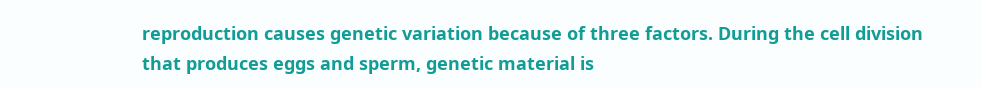reproduction causes genetic variation because of three factors. During the cell division that produces eggs and sperm, genetic material is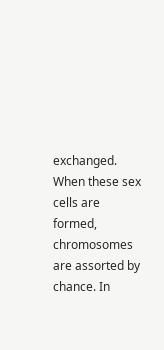exchanged. When these sex cells are formed, chromosomes are assorted by chance. In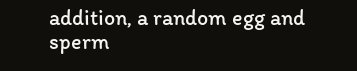addition, a random egg and sperm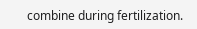combine during fertilization.